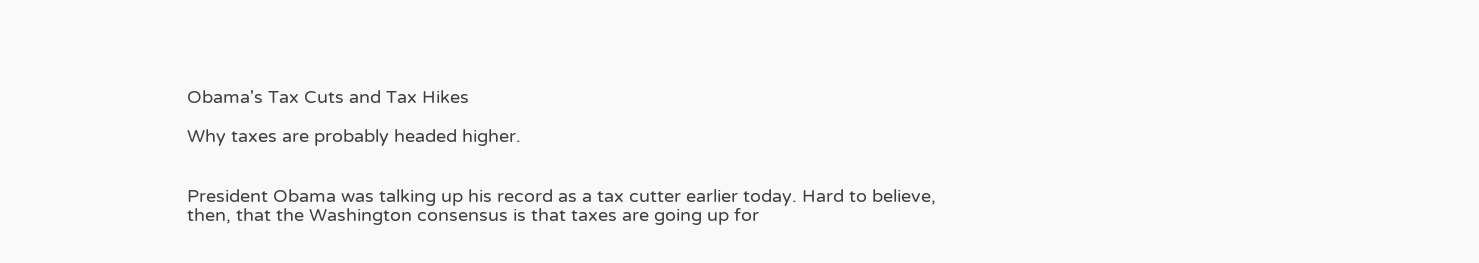Obama's Tax Cuts and Tax Hikes

Why taxes are probably headed higher.


President Obama was talking up his record as a tax cutter earlier today. Hard to believe, then, that the Washington consensus is that taxes are going up for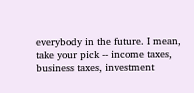everybody in the future. I mean, take your pick -- income taxes, business taxes, investment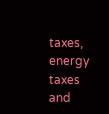taxes, energy taxes and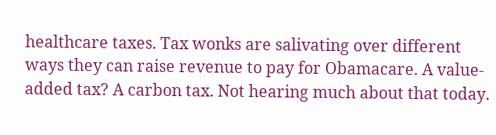healthcare taxes. Tax wonks are salivating over different ways they can raise revenue to pay for Obamacare. A value-added tax? A carbon tax. Not hearing much about that today.